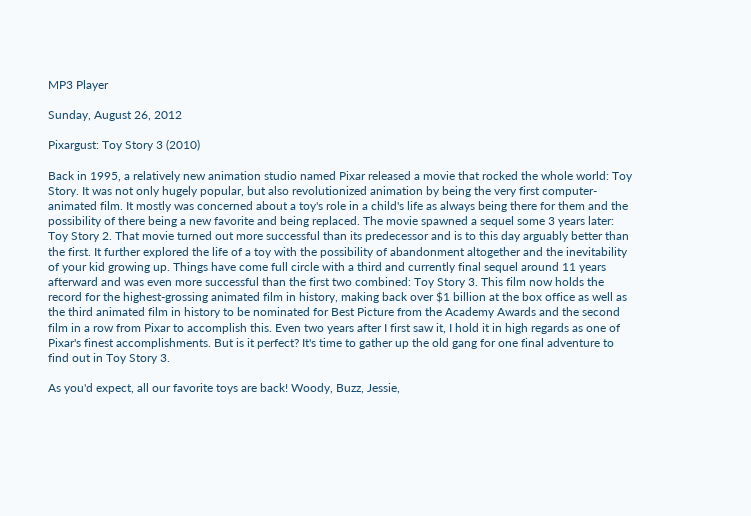MP3 Player

Sunday, August 26, 2012

Pixargust: Toy Story 3 (2010)

Back in 1995, a relatively new animation studio named Pixar released a movie that rocked the whole world: Toy Story. It was not only hugely popular, but also revolutionized animation by being the very first computer-animated film. It mostly was concerned about a toy's role in a child's life as always being there for them and the possibility of there being a new favorite and being replaced. The movie spawned a sequel some 3 years later: Toy Story 2. That movie turned out more successful than its predecessor and is to this day arguably better than the first. It further explored the life of a toy with the possibility of abandonment altogether and the inevitability of your kid growing up. Things have come full circle with a third and currently final sequel around 11 years afterward and was even more successful than the first two combined: Toy Story 3. This film now holds the record for the highest-grossing animated film in history, making back over $1 billion at the box office as well as the third animated film in history to be nominated for Best Picture from the Academy Awards and the second film in a row from Pixar to accomplish this. Even two years after I first saw it, I hold it in high regards as one of Pixar's finest accomplishments. But is it perfect? It's time to gather up the old gang for one final adventure to find out in Toy Story 3.

As you'd expect, all our favorite toys are back! Woody, Buzz, Jessie,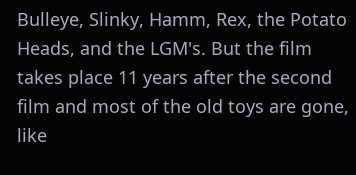Bulleye, Slinky, Hamm, Rex, the Potato Heads, and the LGM's. But the film takes place 11 years after the second film and most of the old toys are gone, like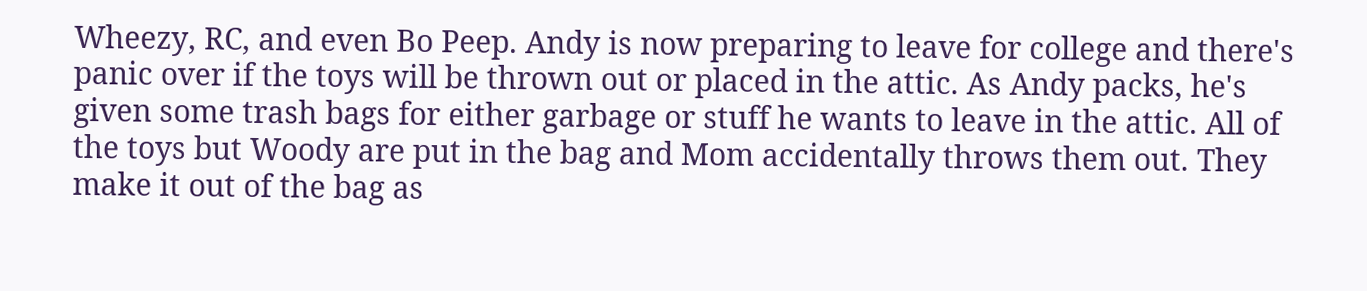Wheezy, RC, and even Bo Peep. Andy is now preparing to leave for college and there's panic over if the toys will be thrown out or placed in the attic. As Andy packs, he's given some trash bags for either garbage or stuff he wants to leave in the attic. All of the toys but Woody are put in the bag and Mom accidentally throws them out. They make it out of the bag as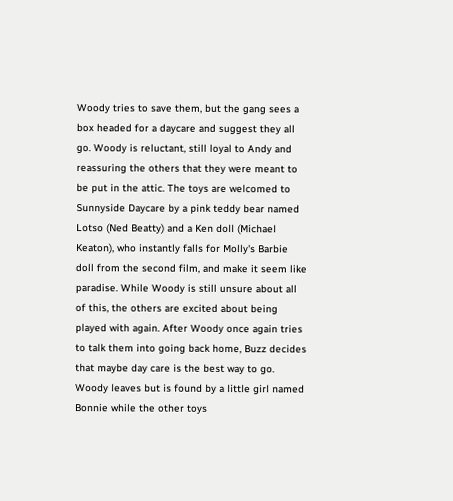Woody tries to save them, but the gang sees a box headed for a daycare and suggest they all go. Woody is reluctant, still loyal to Andy and reassuring the others that they were meant to be put in the attic. The toys are welcomed to Sunnyside Daycare by a pink teddy bear named Lotso (Ned Beatty) and a Ken doll (Michael Keaton), who instantly falls for Molly's Barbie doll from the second film, and make it seem like paradise. While Woody is still unsure about all of this, the others are excited about being played with again. After Woody once again tries to talk them into going back home, Buzz decides that maybe day care is the best way to go. Woody leaves but is found by a little girl named Bonnie while the other toys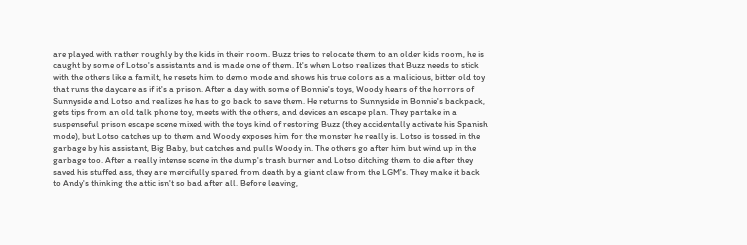are played with rather roughly by the kids in their room. Buzz tries to relocate them to an older kids room, he is caught by some of Lotso's assistants and is made one of them. It's when Lotso realizes that Buzz needs to stick with the others like a familt, he resets him to demo mode and shows his true colors as a malicious, bitter old toy that runs the daycare as if it's a prison. After a day with some of Bonnie's toys, Woody hears of the horrors of Sunnyside and Lotso and realizes he has to go back to save them. He returns to Sunnyside in Bonnie's backpack, gets tips from an old talk phone toy, meets with the others, and devices an escape plan. They partake in a suspenseful prison escape scene mixed with the toys kind of restoring Buzz (they accidentally activate his Spanish mode), but Lotso catches up to them and Woody exposes him for the monster he really is. Lotso is tossed in the garbage by his assistant, Big Baby, but catches and pulls Woody in. The others go after him but wind up in the garbage too. After a really intense scene in the dump's trash burner and Lotso ditching them to die after they saved his stuffed ass, they are mercifully spared from death by a giant claw from the LGM's. They make it back to Andy's thinking the attic isn't so bad after all. Before leaving,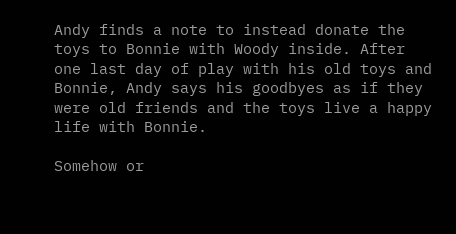Andy finds a note to instead donate the toys to Bonnie with Woody inside. After one last day of play with his old toys and Bonnie, Andy says his goodbyes as if they were old friends and the toys live a happy life with Bonnie.

Somehow or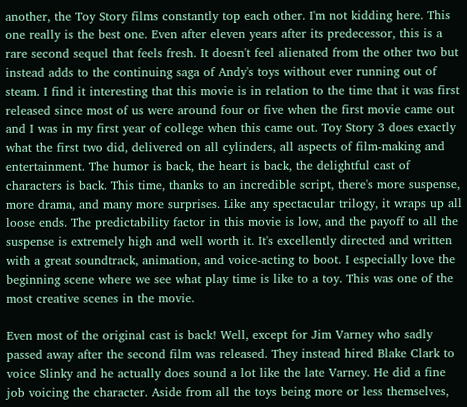another, the Toy Story films constantly top each other. I'm not kidding here. This one really is the best one. Even after eleven years after its predecessor, this is a rare second sequel that feels fresh. It doesn't feel alienated from the other two but instead adds to the continuing saga of Andy's toys without ever running out of steam. I find it interesting that this movie is in relation to the time that it was first released since most of us were around four or five when the first movie came out and I was in my first year of college when this came out. Toy Story 3 does exactly what the first two did, delivered on all cylinders, all aspects of film-making and entertainment. The humor is back, the heart is back, the delightful cast of characters is back. This time, thanks to an incredible script, there's more suspense, more drama, and many more surprises. Like any spectacular trilogy, it wraps up all loose ends. The predictability factor in this movie is low, and the payoff to all the suspense is extremely high and well worth it. It's excellently directed and written with a great soundtrack, animation, and voice-acting to boot. I especially love the beginning scene where we see what play time is like to a toy. This was one of the most creative scenes in the movie.

Even most of the original cast is back! Well, except for Jim Varney who sadly passed away after the second film was released. They instead hired Blake Clark to voice Slinky and he actually does sound a lot like the late Varney. He did a fine job voicing the character. Aside from all the toys being more or less themselves,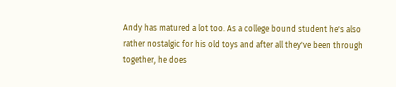Andy has matured a lot too. As a college bound student he's also rather nostalgic for his old toys and after all they've been through together, he does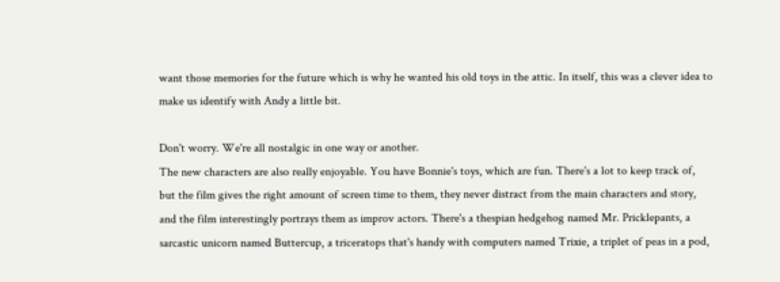want those memories for the future which is why he wanted his old toys in the attic. In itself, this was a clever idea to make us identify with Andy a little bit.

Don't worry. We're all nostalgic in one way or another.
The new characters are also really enjoyable. You have Bonnie's toys, which are fun. There's a lot to keep track of, but the film gives the right amount of screen time to them, they never distract from the main characters and story, and the film interestingly portrays them as improv actors. There's a thespian hedgehog named Mr. Pricklepants, a sarcastic unicorn named Buttercup, a triceratops that's handy with computers named Trixie, a triplet of peas in a pod,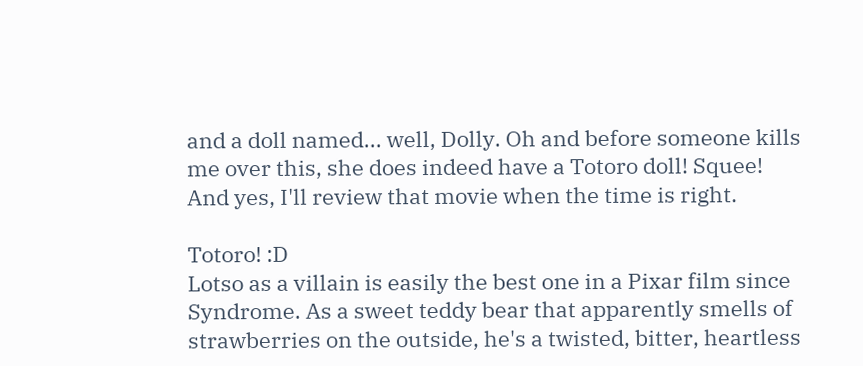and a doll named... well, Dolly. Oh and before someone kills me over this, she does indeed have a Totoro doll! Squee! And yes, I'll review that movie when the time is right.

Totoro! :D
Lotso as a villain is easily the best one in a Pixar film since Syndrome. As a sweet teddy bear that apparently smells of strawberries on the outside, he's a twisted, bitter, heartless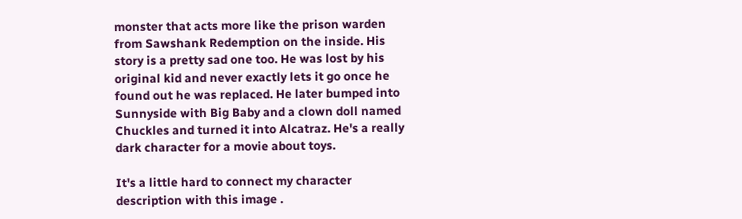monster that acts more like the prison warden from Sawshank Redemption on the inside. His story is a pretty sad one too. He was lost by his original kid and never exactly lets it go once he found out he was replaced. He later bumped into Sunnyside with Big Baby and a clown doll named Chuckles and turned it into Alcatraz. He's a really dark character for a movie about toys.

It's a little hard to connect my character description with this image .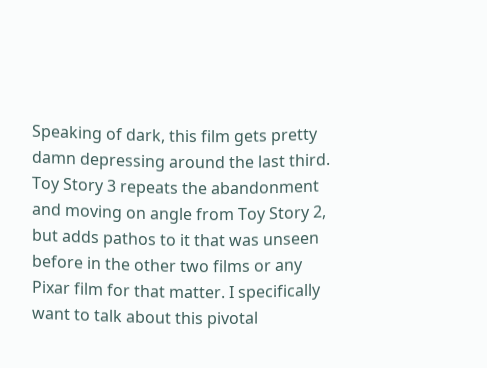Speaking of dark, this film gets pretty damn depressing around the last third. Toy Story 3 repeats the abandonment and moving on angle from Toy Story 2, but adds pathos to it that was unseen before in the other two films or any Pixar film for that matter. I specifically want to talk about this pivotal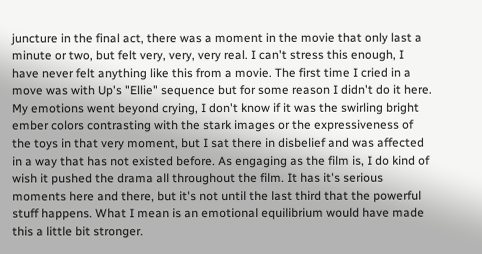juncture in the final act, there was a moment in the movie that only last a minute or two, but felt very, very, very real. I can't stress this enough, I have never felt anything like this from a movie. The first time I cried in a move was with Up's "Ellie" sequence but for some reason I didn't do it here. My emotions went beyond crying, I don't know if it was the swirling bright ember colors contrasting with the stark images or the expressiveness of the toys in that very moment, but I sat there in disbelief and was affected in a way that has not existed before. As engaging as the film is, I do kind of wish it pushed the drama all throughout the film. It has it's serious moments here and there, but it's not until the last third that the powerful stuff happens. What I mean is an emotional equilibrium would have made this a little bit stronger.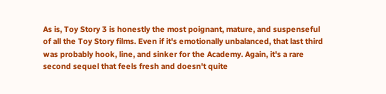As is, Toy Story 3 is honestly the most poignant, mature, and suspenseful of all the Toy Story films. Even if it's emotionally unbalanced, that last third was probably hook, line, and sinker for the Academy. Again, it's a rare second sequel that feels fresh and doesn't quite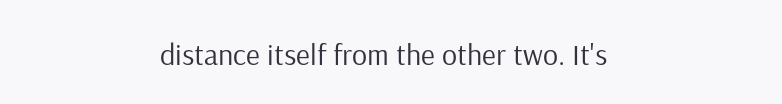distance itself from the other two. It's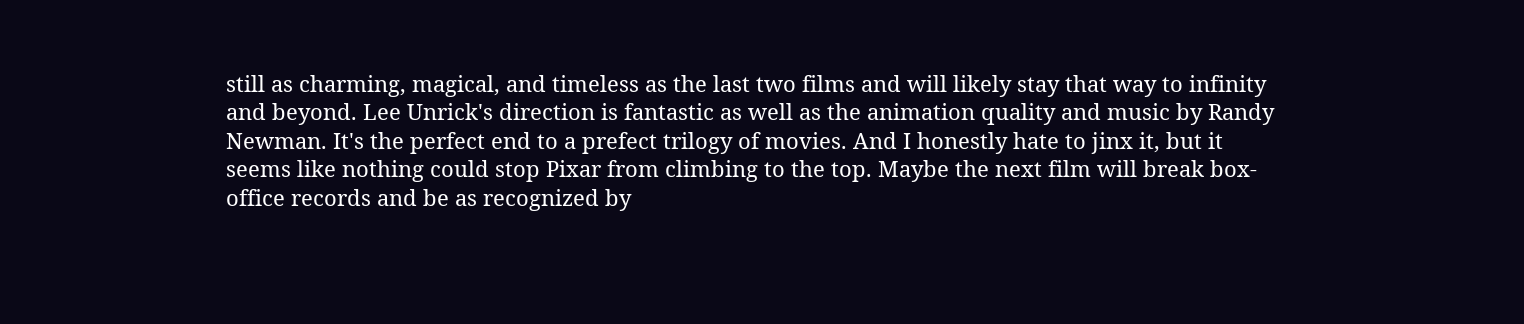still as charming, magical, and timeless as the last two films and will likely stay that way to infinity and beyond. Lee Unrick's direction is fantastic as well as the animation quality and music by Randy Newman. It's the perfect end to a prefect trilogy of movies. And I honestly hate to jinx it, but it seems like nothing could stop Pixar from climbing to the top. Maybe the next film will break box-office records and be as recognized by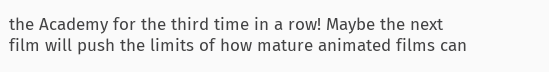the Academy for the third time in a row! Maybe the next film will push the limits of how mature animated films can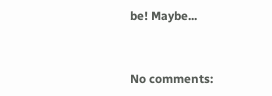be! Maybe...


No comments: